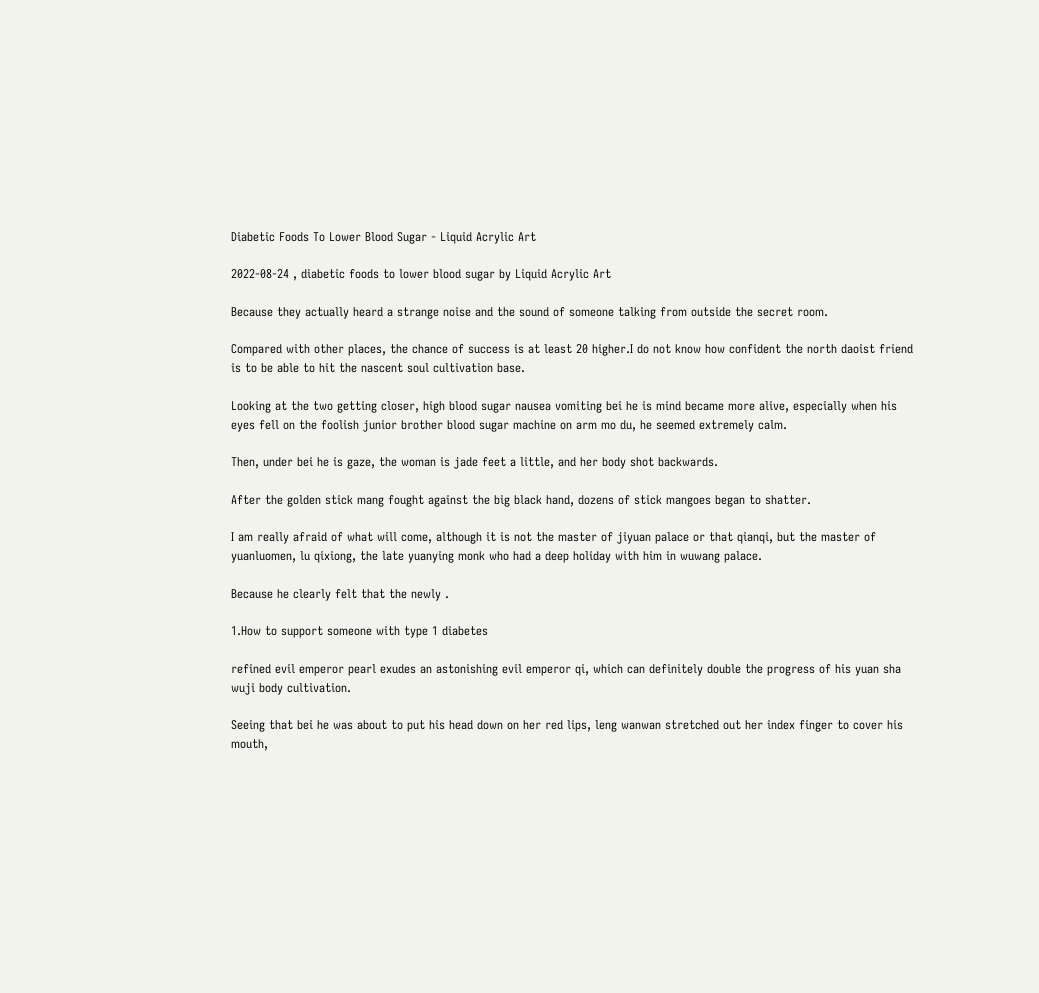Diabetic Foods To Lower Blood Sugar - Liquid Acrylic Art

2022-08-24 , diabetic foods to lower blood sugar by Liquid Acrylic Art

Because they actually heard a strange noise and the sound of someone talking from outside the secret room.

Compared with other places, the chance of success is at least 20 higher.I do not know how confident the north daoist friend is to be able to hit the nascent soul cultivation base.

Looking at the two getting closer, high blood sugar nausea vomiting bei he is mind became more alive, especially when his eyes fell on the foolish junior brother blood sugar machine on arm mo du, he seemed extremely calm.

Then, under bei he is gaze, the woman is jade feet a little, and her body shot backwards.

After the golden stick mang fought against the big black hand, dozens of stick mangoes began to shatter.

I am really afraid of what will come, although it is not the master of jiyuan palace or that qianqi, but the master of yuanluomen, lu qixiong, the late yuanying monk who had a deep holiday with him in wuwang palace.

Because he clearly felt that the newly .

1.How to support someone with type 1 diabetes

refined evil emperor pearl exudes an astonishing evil emperor qi, which can definitely double the progress of his yuan sha wuji body cultivation.

Seeing that bei he was about to put his head down on her red lips, leng wanwan stretched out her index finger to cover his mouth,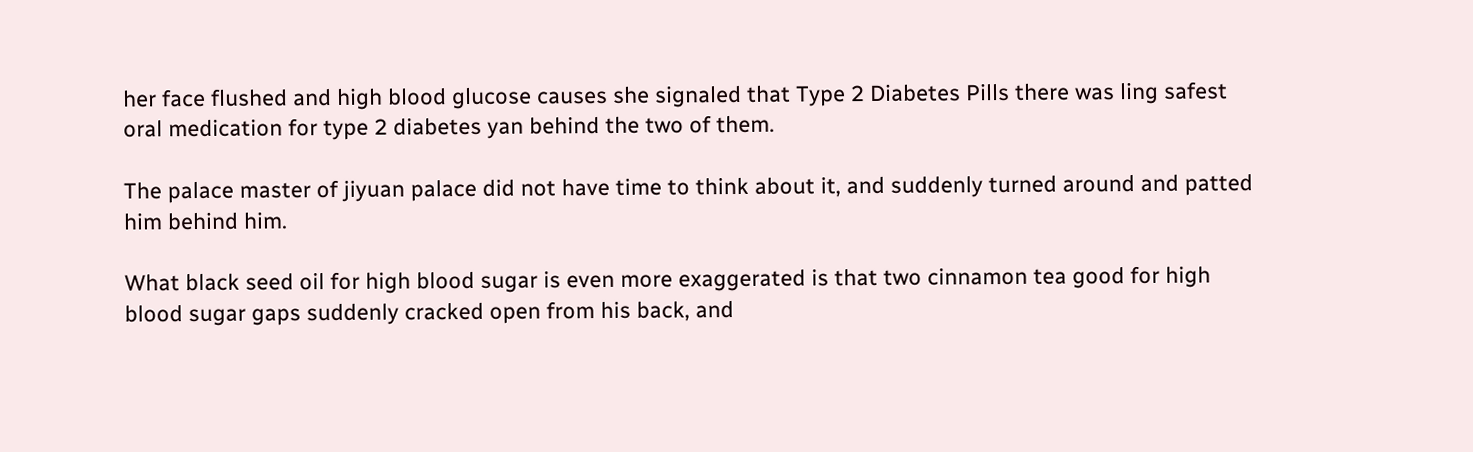her face flushed and high blood glucose causes she signaled that Type 2 Diabetes Pills there was ling safest oral medication for type 2 diabetes yan behind the two of them.

The palace master of jiyuan palace did not have time to think about it, and suddenly turned around and patted him behind him.

What black seed oil for high blood sugar is even more exaggerated is that two cinnamon tea good for high blood sugar gaps suddenly cracked open from his back, and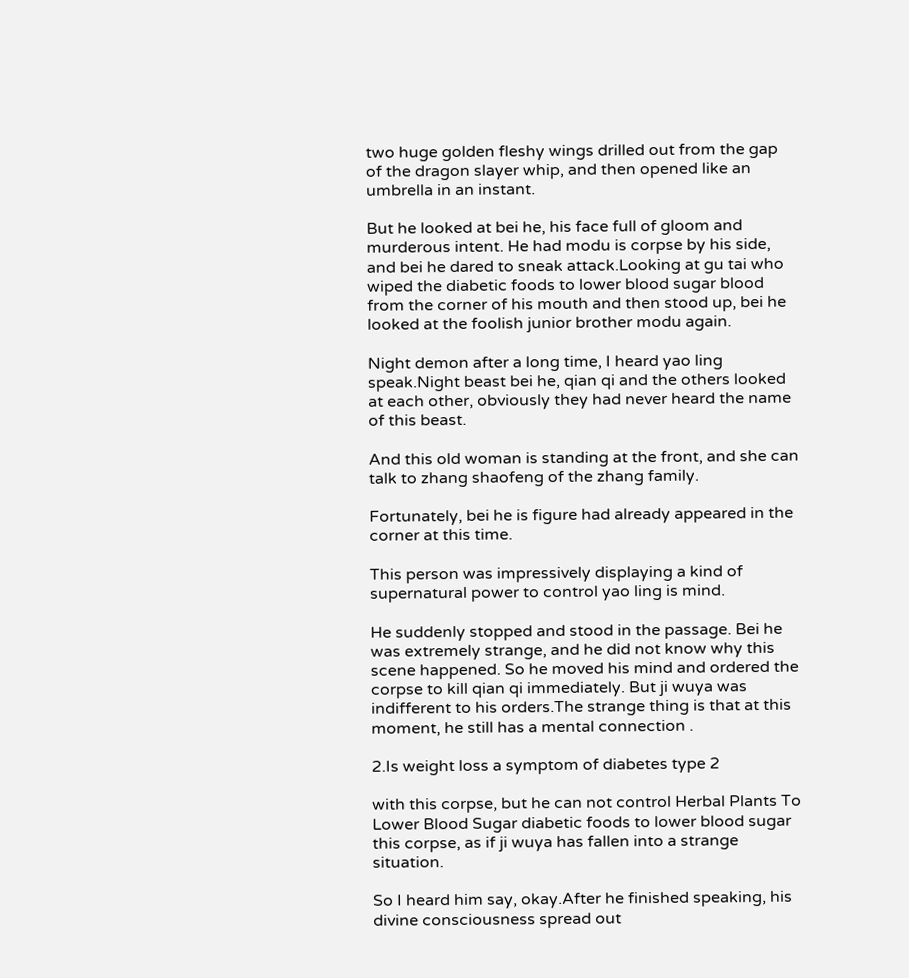two huge golden fleshy wings drilled out from the gap of the dragon slayer whip, and then opened like an umbrella in an instant.

But he looked at bei he, his face full of gloom and murderous intent. He had modu is corpse by his side, and bei he dared to sneak attack.Looking at gu tai who wiped the diabetic foods to lower blood sugar blood from the corner of his mouth and then stood up, bei he looked at the foolish junior brother modu again.

Night demon after a long time, I heard yao ling speak.Night beast bei he, qian qi and the others looked at each other, obviously they had never heard the name of this beast.

And this old woman is standing at the front, and she can talk to zhang shaofeng of the zhang family.

Fortunately, bei he is figure had already appeared in the corner at this time.

This person was impressively displaying a kind of supernatural power to control yao ling is mind.

He suddenly stopped and stood in the passage. Bei he was extremely strange, and he did not know why this scene happened. So he moved his mind and ordered the corpse to kill qian qi immediately. But ji wuya was indifferent to his orders.The strange thing is that at this moment, he still has a mental connection .

2.Is weight loss a symptom of diabetes type 2

with this corpse, but he can not control Herbal Plants To Lower Blood Sugar diabetic foods to lower blood sugar this corpse, as if ji wuya has fallen into a strange situation.

So I heard him say, okay.After he finished speaking, his divine consciousness spread out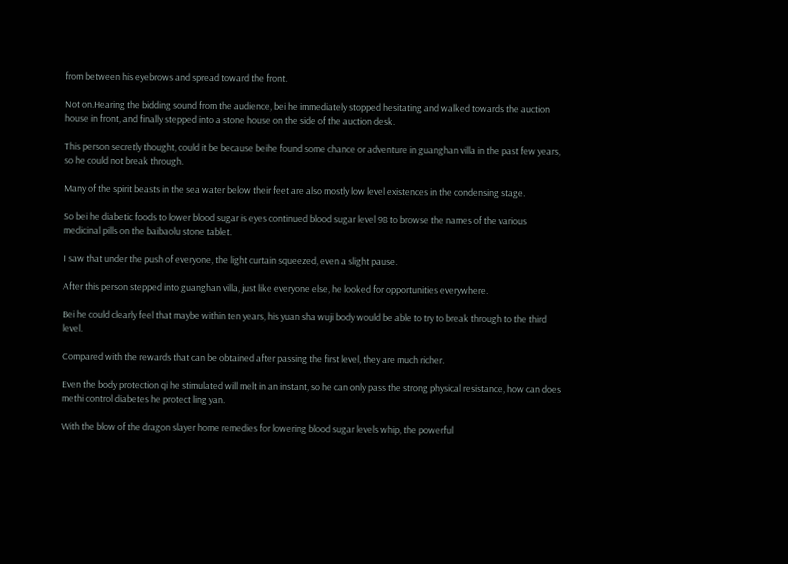from between his eyebrows and spread toward the front.

Not on.Hearing the bidding sound from the audience, bei he immediately stopped hesitating and walked towards the auction house in front, and finally stepped into a stone house on the side of the auction desk.

This person secretly thought, could it be because beihe found some chance or adventure in guanghan villa in the past few years, so he could not break through.

Many of the spirit beasts in the sea water below their feet are also mostly low level existences in the condensing stage.

So bei he diabetic foods to lower blood sugar is eyes continued blood sugar level 98 to browse the names of the various medicinal pills on the baibaolu stone tablet.

I saw that under the push of everyone, the light curtain squeezed, even a slight pause.

After this person stepped into guanghan villa, just like everyone else, he looked for opportunities everywhere.

Bei he could clearly feel that maybe within ten years, his yuan sha wuji body would be able to try to break through to the third level.

Compared with the rewards that can be obtained after passing the first level, they are much richer.

Even the body protection qi he stimulated will melt in an instant, so he can only pass the strong physical resistance, how can does methi control diabetes he protect ling yan.

With the blow of the dragon slayer home remedies for lowering blood sugar levels whip, the powerful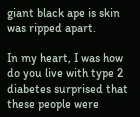giant black ape is skin was ripped apart.

In my heart, I was how do you live with type 2 diabetes surprised that these people were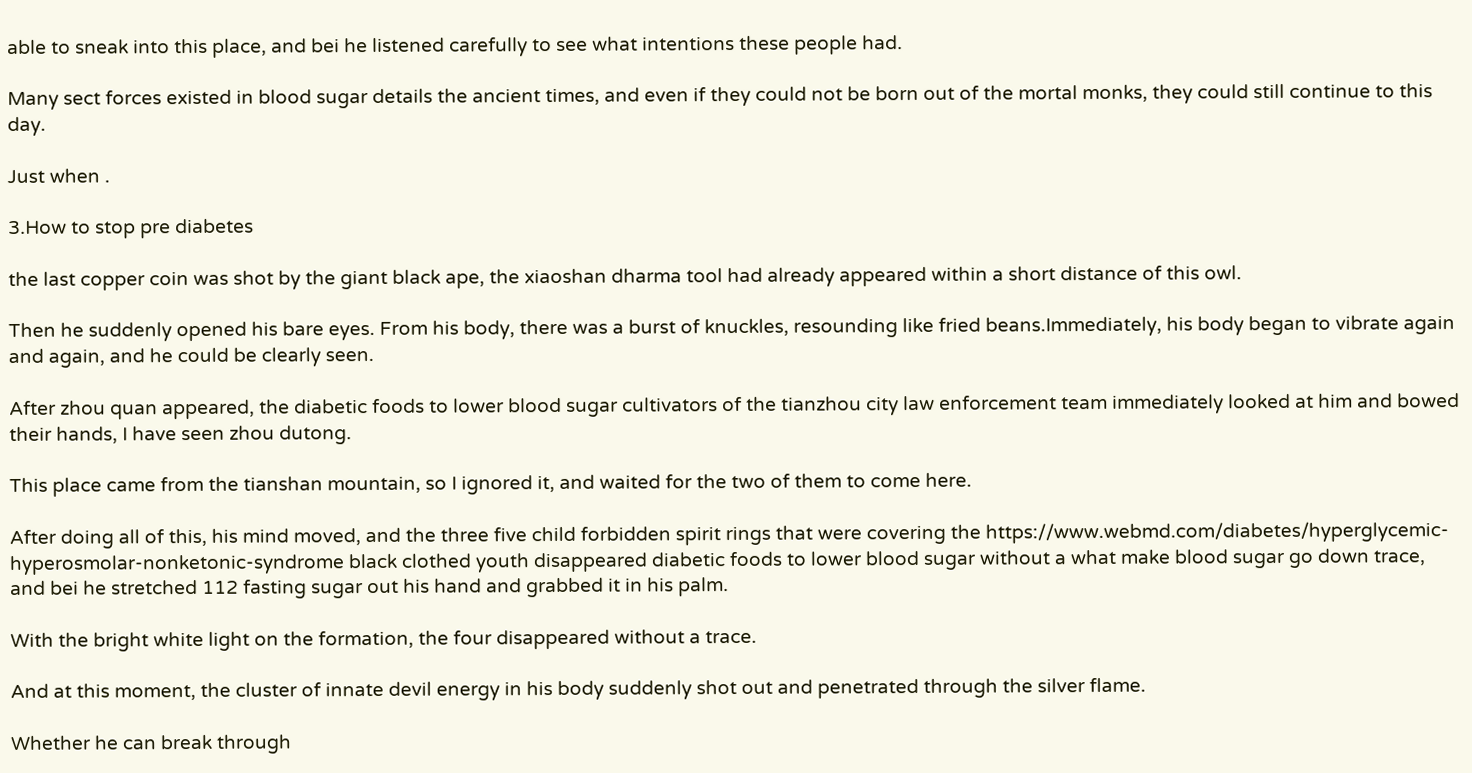able to sneak into this place, and bei he listened carefully to see what intentions these people had.

Many sect forces existed in blood sugar details the ancient times, and even if they could not be born out of the mortal monks, they could still continue to this day.

Just when .

3.How to stop pre diabetes

the last copper coin was shot by the giant black ape, the xiaoshan dharma tool had already appeared within a short distance of this owl.

Then he suddenly opened his bare eyes. From his body, there was a burst of knuckles, resounding like fried beans.Immediately, his body began to vibrate again and again, and he could be clearly seen.

After zhou quan appeared, the diabetic foods to lower blood sugar cultivators of the tianzhou city law enforcement team immediately looked at him and bowed their hands, I have seen zhou dutong.

This place came from the tianshan mountain, so I ignored it, and waited for the two of them to come here.

After doing all of this, his mind moved, and the three five child forbidden spirit rings that were covering the https://www.webmd.com/diabetes/hyperglycemic-hyperosmolar-nonketonic-syndrome black clothed youth disappeared diabetic foods to lower blood sugar without a what make blood sugar go down trace, and bei he stretched 112 fasting sugar out his hand and grabbed it in his palm.

With the bright white light on the formation, the four disappeared without a trace.

And at this moment, the cluster of innate devil energy in his body suddenly shot out and penetrated through the silver flame.

Whether he can break through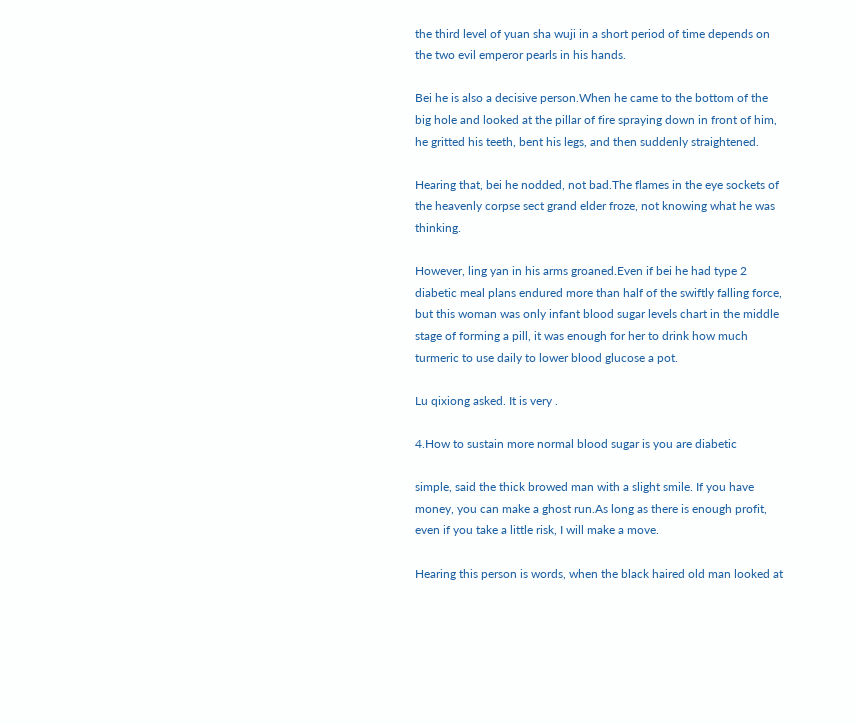the third level of yuan sha wuji in a short period of time depends on the two evil emperor pearls in his hands.

Bei he is also a decisive person.When he came to the bottom of the big hole and looked at the pillar of fire spraying down in front of him, he gritted his teeth, bent his legs, and then suddenly straightened.

Hearing that, bei he nodded, not bad.The flames in the eye sockets of the heavenly corpse sect grand elder froze, not knowing what he was thinking.

However, ling yan in his arms groaned.Even if bei he had type 2 diabetic meal plans endured more than half of the swiftly falling force, but this woman was only infant blood sugar levels chart in the middle stage of forming a pill, it was enough for her to drink how much turmeric to use daily to lower blood glucose a pot.

Lu qixiong asked. It is very .

4.How to sustain more normal blood sugar is you are diabetic

simple, said the thick browed man with a slight smile. If you have money, you can make a ghost run.As long as there is enough profit, even if you take a little risk, I will make a move.

Hearing this person is words, when the black haired old man looked at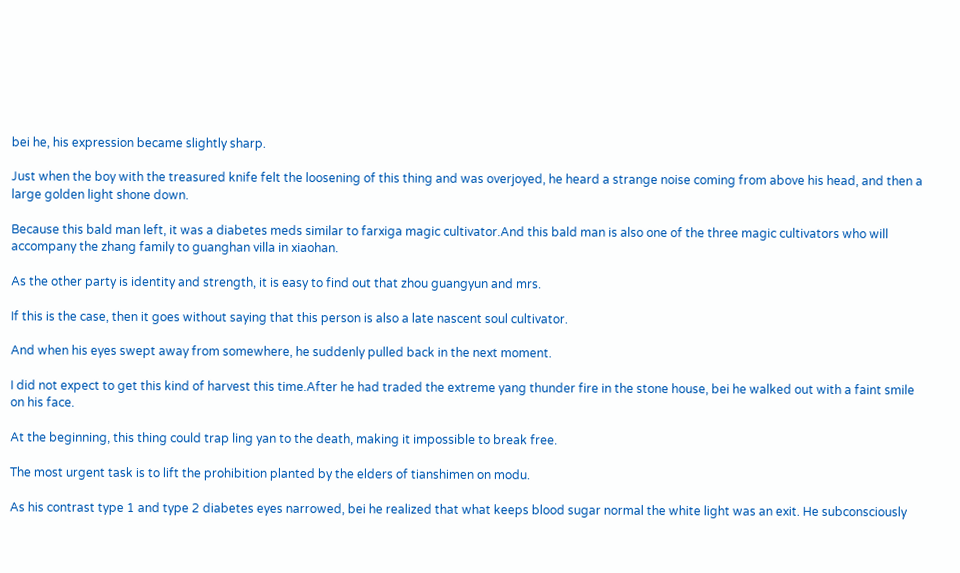bei he, his expression became slightly sharp.

Just when the boy with the treasured knife felt the loosening of this thing and was overjoyed, he heard a strange noise coming from above his head, and then a large golden light shone down.

Because this bald man left, it was a diabetes meds similar to farxiga magic cultivator.And this bald man is also one of the three magic cultivators who will accompany the zhang family to guanghan villa in xiaohan.

As the other party is identity and strength, it is easy to find out that zhou guangyun and mrs.

If this is the case, then it goes without saying that this person is also a late nascent soul cultivator.

And when his eyes swept away from somewhere, he suddenly pulled back in the next moment.

I did not expect to get this kind of harvest this time.After he had traded the extreme yang thunder fire in the stone house, bei he walked out with a faint smile on his face.

At the beginning, this thing could trap ling yan to the death, making it impossible to break free.

The most urgent task is to lift the prohibition planted by the elders of tianshimen on modu.

As his contrast type 1 and type 2 diabetes eyes narrowed, bei he realized that what keeps blood sugar normal the white light was an exit. He subconsciously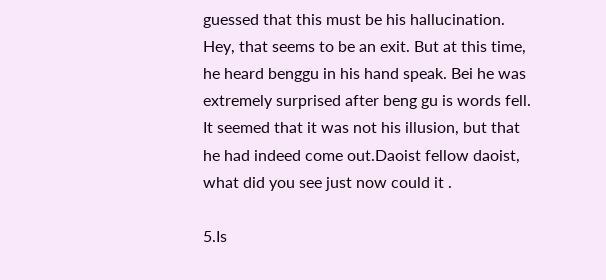guessed that this must be his hallucination. Hey, that seems to be an exit. But at this time, he heard benggu in his hand speak. Bei he was extremely surprised after beng gu is words fell. It seemed that it was not his illusion, but that he had indeed come out.Daoist fellow daoist, what did you see just now could it .

5.Is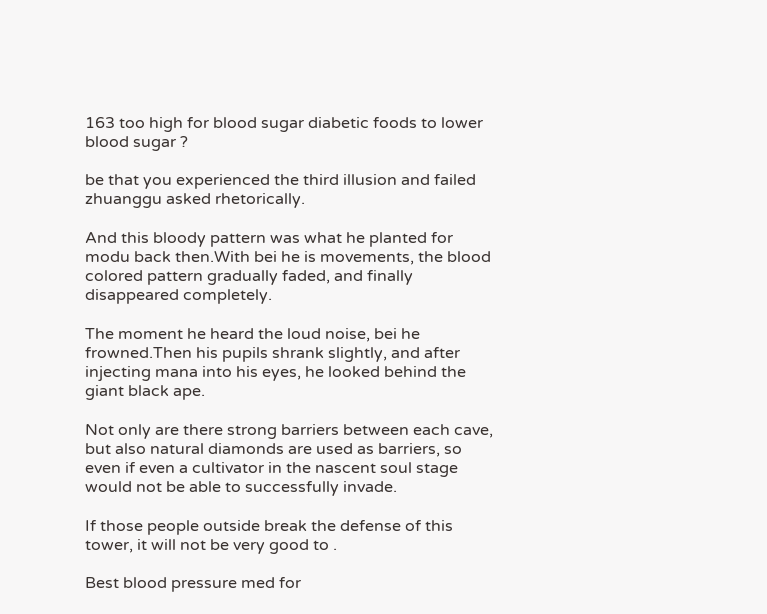163 too high for blood sugar diabetic foods to lower blood sugar ?

be that you experienced the third illusion and failed zhuanggu asked rhetorically.

And this bloody pattern was what he planted for modu back then.With bei he is movements, the blood colored pattern gradually faded, and finally disappeared completely.

The moment he heard the loud noise, bei he frowned.Then his pupils shrank slightly, and after injecting mana into his eyes, he looked behind the giant black ape.

Not only are there strong barriers between each cave, but also natural diamonds are used as barriers, so even if even a cultivator in the nascent soul stage would not be able to successfully invade.

If those people outside break the defense of this tower, it will not be very good to .

Best blood pressure med for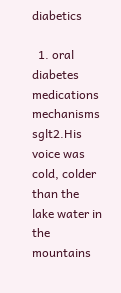diabetics

  1. oral diabetes medications mechanisms sglt2.His voice was cold, colder than the lake water in the mountains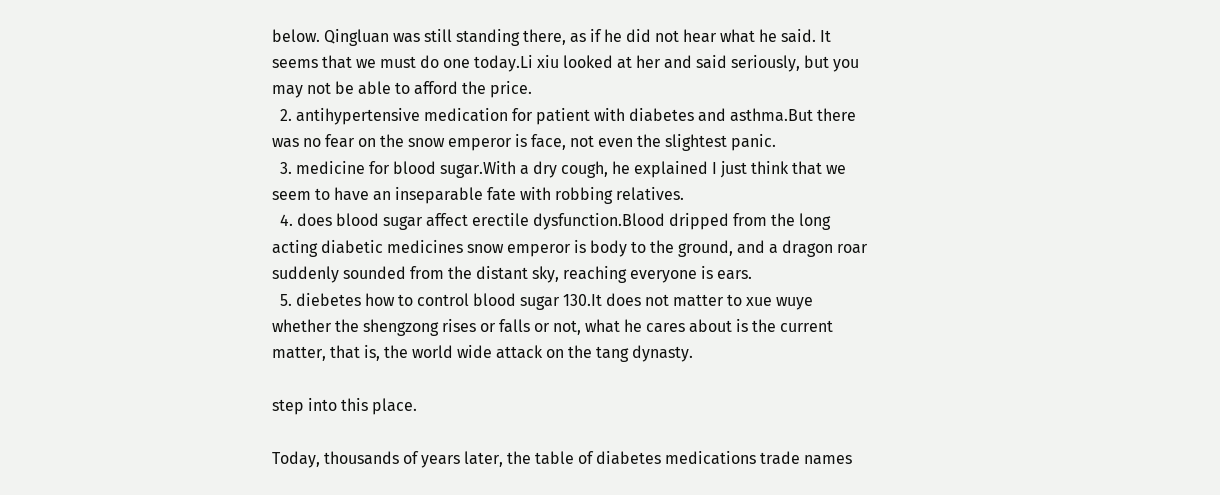below. Qingluan was still standing there, as if he did not hear what he said. It seems that we must do one today.Li xiu looked at her and said seriously, but you may not be able to afford the price.
  2. antihypertensive medication for patient with diabetes and asthma.But there was no fear on the snow emperor is face, not even the slightest panic.
  3. medicine for blood sugar.With a dry cough, he explained I just think that we seem to have an inseparable fate with robbing relatives.
  4. does blood sugar affect erectile dysfunction.Blood dripped from the long acting diabetic medicines snow emperor is body to the ground, and a dragon roar suddenly sounded from the distant sky, reaching everyone is ears.
  5. diebetes how to control blood sugar 130.It does not matter to xue wuye whether the shengzong rises or falls or not, what he cares about is the current matter, that is, the world wide attack on the tang dynasty.

step into this place.

Today, thousands of years later, the table of diabetes medications trade names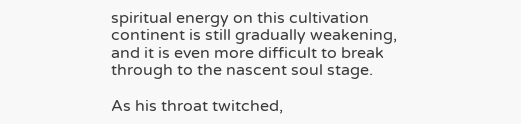spiritual energy on this cultivation continent is still gradually weakening, and it is even more difficult to break through to the nascent soul stage.

As his throat twitched,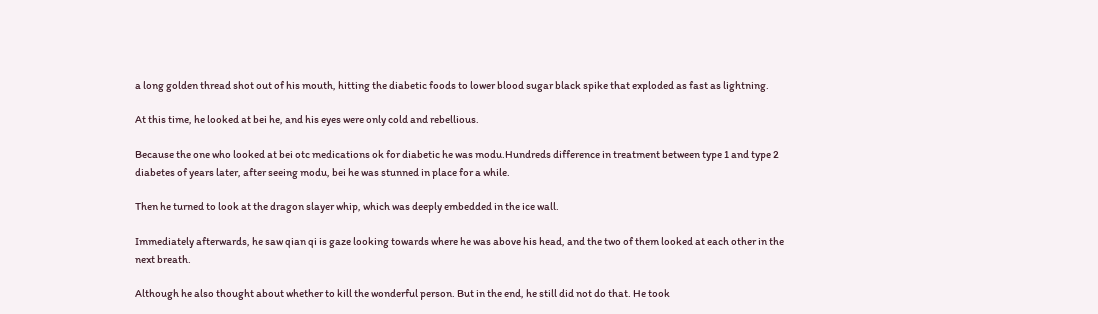a long golden thread shot out of his mouth, hitting the diabetic foods to lower blood sugar black spike that exploded as fast as lightning.

At this time, he looked at bei he, and his eyes were only cold and rebellious.

Because the one who looked at bei otc medications ok for diabetic he was modu.Hundreds difference in treatment between type 1 and type 2 diabetes of years later, after seeing modu, bei he was stunned in place for a while.

Then he turned to look at the dragon slayer whip, which was deeply embedded in the ice wall.

Immediately afterwards, he saw qian qi is gaze looking towards where he was above his head, and the two of them looked at each other in the next breath.

Although he also thought about whether to kill the wonderful person. But in the end, he still did not do that. He took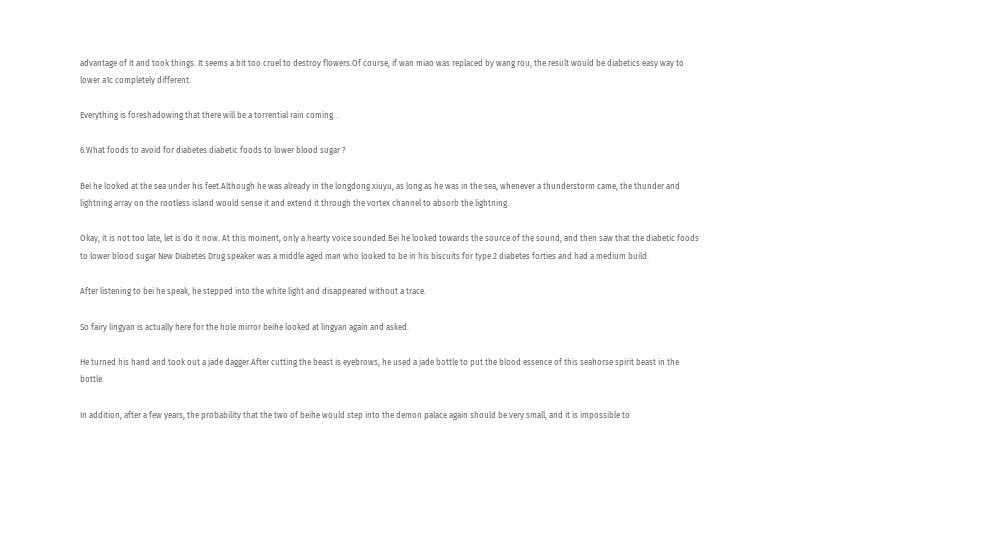advantage of it and took things. It seems a bit too cruel to destroy flowers.Of course, if wan miao was replaced by wang rou, the result would be diabetics easy way to lower a1c completely different.

Everything is foreshadowing that there will be a torrential rain coming. .

6.What foods to avoid for diabetes diabetic foods to lower blood sugar ?

Bei he looked at the sea under his feet.Although he was already in the longdong xiuyu, as long as he was in the sea, whenever a thunderstorm came, the thunder and lightning array on the rootless island would sense it and extend it through the vortex channel to absorb the lightning.

Okay, it is not too late, let is do it now. At this moment, only a hearty voice sounded.Bei he looked towards the source of the sound, and then saw that the diabetic foods to lower blood sugar New Diabetes Drug speaker was a middle aged man who looked to be in his biscuits for type 2 diabetes forties and had a medium build.

After listening to bei he speak, he stepped into the white light and disappeared without a trace.

So fairy lingyan is actually here for the hole mirror beihe looked at lingyan again and asked.

He turned his hand and took out a jade dagger.After cutting the beast is eyebrows, he used a jade bottle to put the blood essence of this seahorse spirit beast in the bottle.

In addition, after a few years, the probability that the two of beihe would step into the demon palace again should be very small, and it is impossible to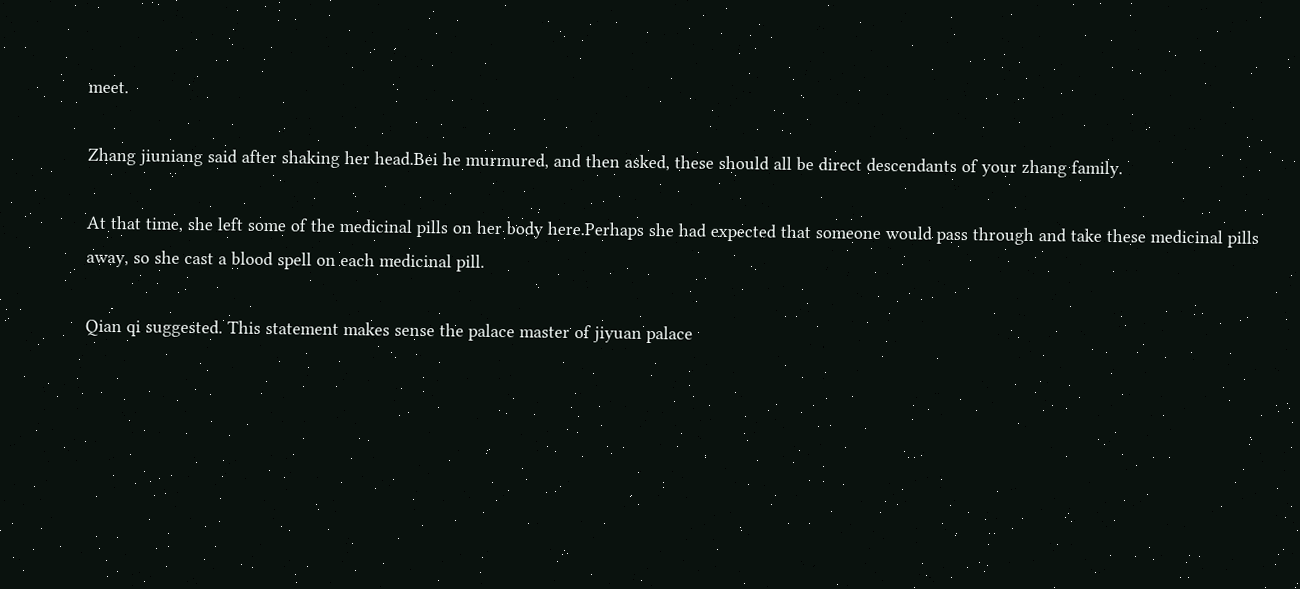meet.

Zhang jiuniang said after shaking her head.Bei he murmured, and then asked, these should all be direct descendants of your zhang family.

At that time, she left some of the medicinal pills on her body here.Perhaps she had expected that someone would pass through and take these medicinal pills away, so she cast a blood spell on each medicinal pill.

Qian qi suggested. This statement makes sense the palace master of jiyuan palace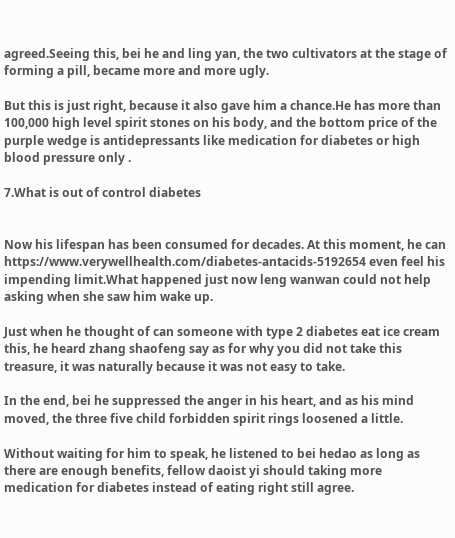agreed.Seeing this, bei he and ling yan, the two cultivators at the stage of forming a pill, became more and more ugly.

But this is just right, because it also gave him a chance.He has more than 100,000 high level spirit stones on his body, and the bottom price of the purple wedge is antidepressants like medication for diabetes or high blood pressure only .

7.What is out of control diabetes


Now his lifespan has been consumed for decades. At this moment, he can https://www.verywellhealth.com/diabetes-antacids-5192654 even feel his impending limit.What happened just now leng wanwan could not help asking when she saw him wake up.

Just when he thought of can someone with type 2 diabetes eat ice cream this, he heard zhang shaofeng say as for why you did not take this treasure, it was naturally because it was not easy to take.

In the end, bei he suppressed the anger in his heart, and as his mind moved, the three five child forbidden spirit rings loosened a little.

Without waiting for him to speak, he listened to bei hedao as long as there are enough benefits, fellow daoist yi should taking more medication for diabetes instead of eating right still agree.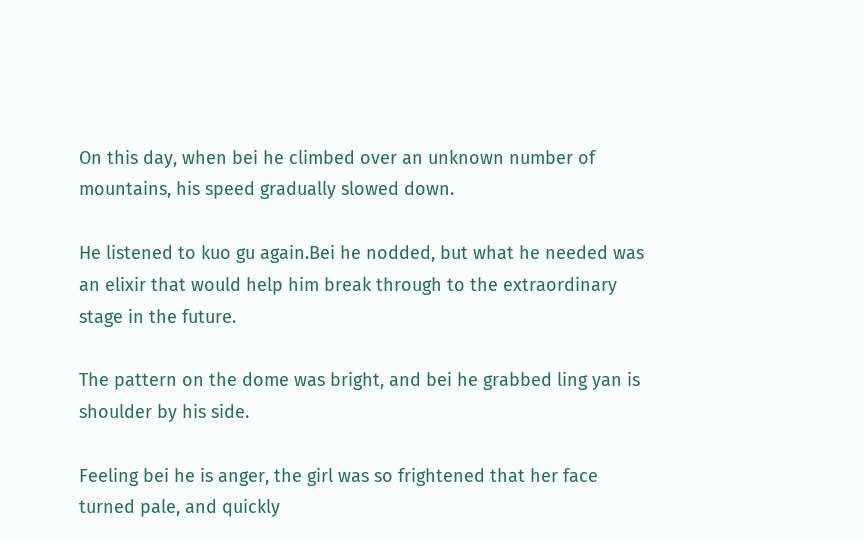On this day, when bei he climbed over an unknown number of mountains, his speed gradually slowed down.

He listened to kuo gu again.Bei he nodded, but what he needed was an elixir that would help him break through to the extraordinary stage in the future.

The pattern on the dome was bright, and bei he grabbed ling yan is shoulder by his side.

Feeling bei he is anger, the girl was so frightened that her face turned pale, and quickly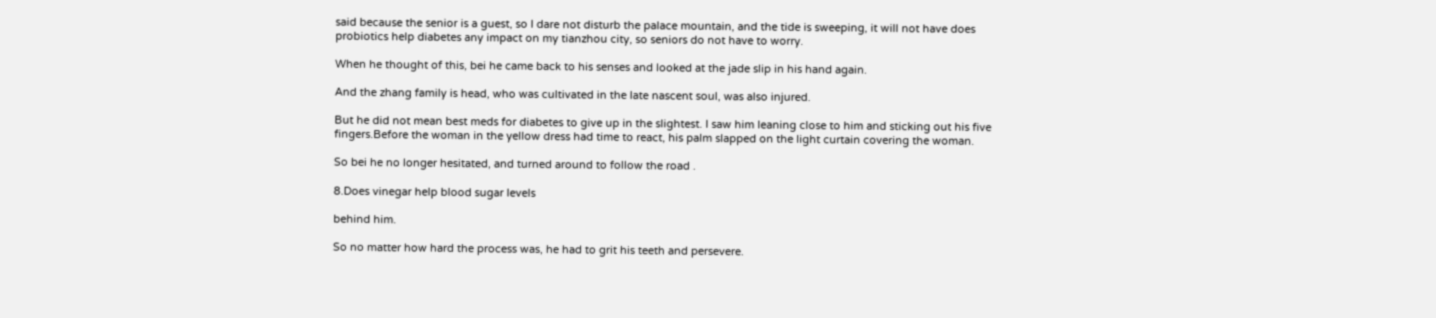said because the senior is a guest, so I dare not disturb the palace mountain, and the tide is sweeping, it will not have does probiotics help diabetes any impact on my tianzhou city, so seniors do not have to worry.

When he thought of this, bei he came back to his senses and looked at the jade slip in his hand again.

And the zhang family is head, who was cultivated in the late nascent soul, was also injured.

But he did not mean best meds for diabetes to give up in the slightest. I saw him leaning close to him and sticking out his five fingers.Before the woman in the yellow dress had time to react, his palm slapped on the light curtain covering the woman.

So bei he no longer hesitated, and turned around to follow the road .

8.Does vinegar help blood sugar levels

behind him.

So no matter how hard the process was, he had to grit his teeth and persevere.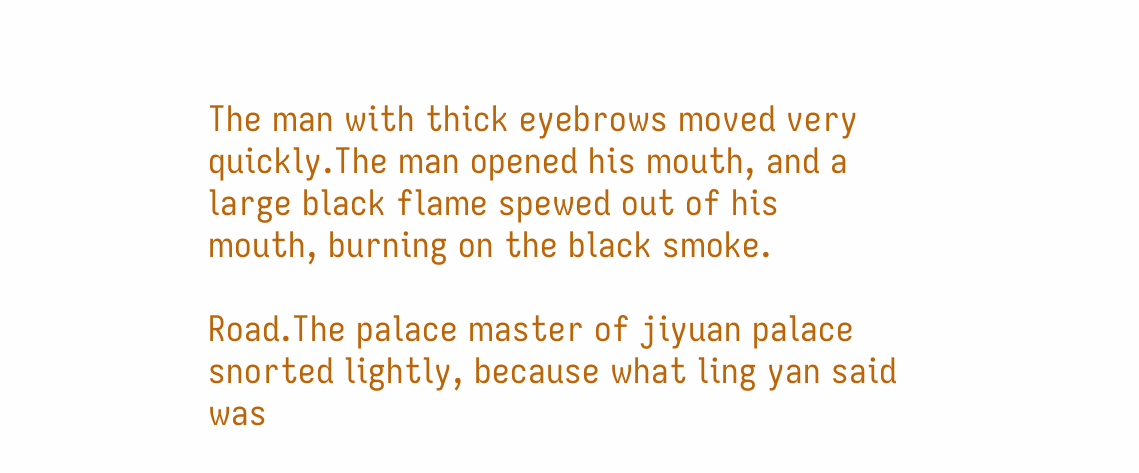The man with thick eyebrows moved very quickly.The man opened his mouth, and a large black flame spewed out of his mouth, burning on the black smoke.

Road.The palace master of jiyuan palace snorted lightly, because what ling yan said was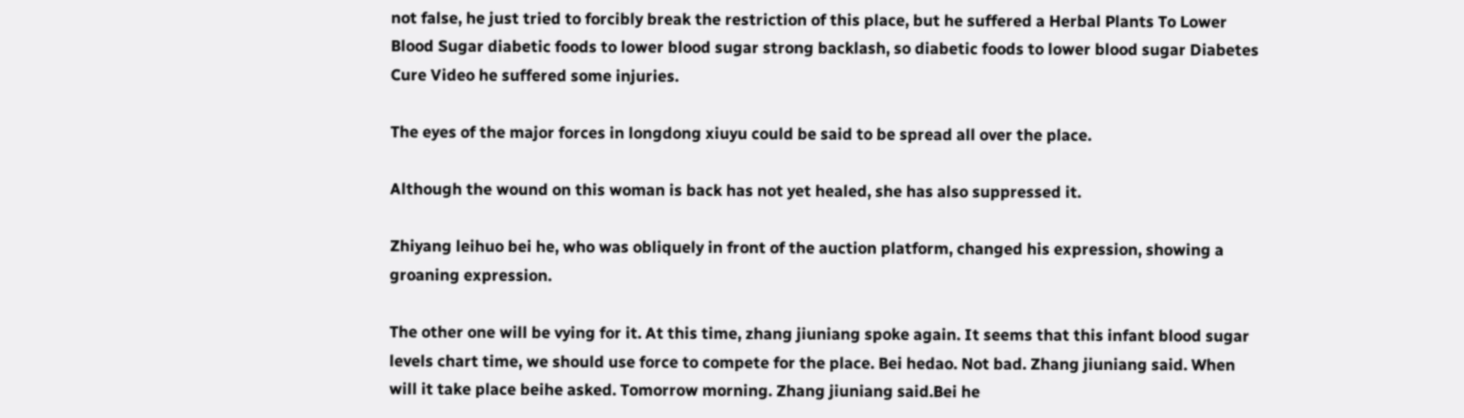not false, he just tried to forcibly break the restriction of this place, but he suffered a Herbal Plants To Lower Blood Sugar diabetic foods to lower blood sugar strong backlash, so diabetic foods to lower blood sugar Diabetes Cure Video he suffered some injuries.

The eyes of the major forces in longdong xiuyu could be said to be spread all over the place.

Although the wound on this woman is back has not yet healed, she has also suppressed it.

Zhiyang leihuo bei he, who was obliquely in front of the auction platform, changed his expression, showing a groaning expression.

The other one will be vying for it. At this time, zhang jiuniang spoke again. It seems that this infant blood sugar levels chart time, we should use force to compete for the place. Bei hedao. Not bad. Zhang jiuniang said. When will it take place beihe asked. Tomorrow morning. Zhang jiuniang said.Bei he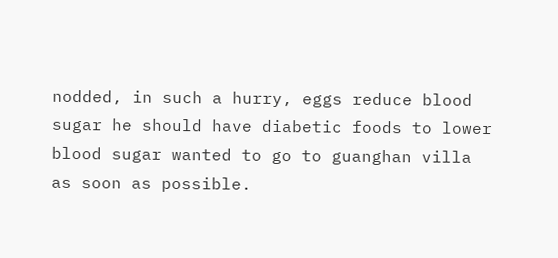nodded, in such a hurry, eggs reduce blood sugar he should have diabetic foods to lower blood sugar wanted to go to guanghan villa as soon as possible.